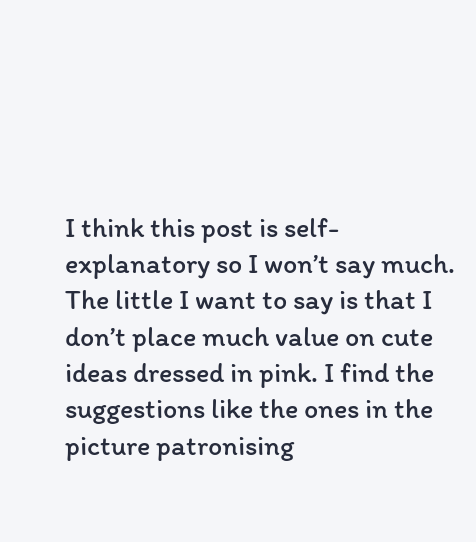I think this post is self-explanatory so I won’t say much. The little I want to say is that I don’t place much value on cute ideas dressed in pink. I find the suggestions like the ones in the picture patronising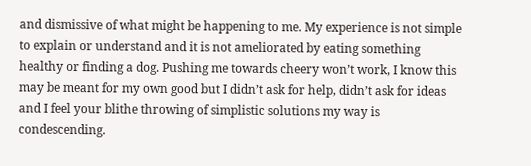and dismissive of what might be happening to me. My experience is not simple to explain or understand and it is not ameliorated by eating something healthy or finding a dog. Pushing me towards cheery won’t work, I know this may be meant for my own good but I didn’t ask for help, didn’t ask for ideas and I feel your blithe throwing of simplistic solutions my way is condescending.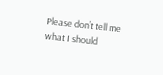Please don’t tell me what I should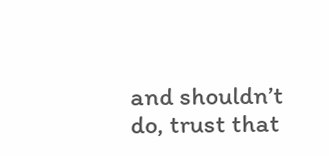and shouldn’t do, trust that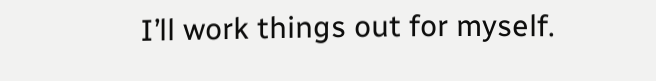I’ll work things out for myself.